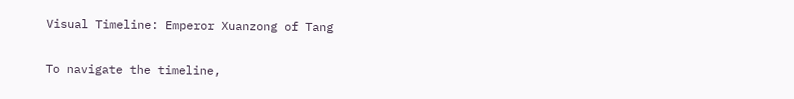Visual Timeline: Emperor Xuanzong of Tang

To navigate the timeline,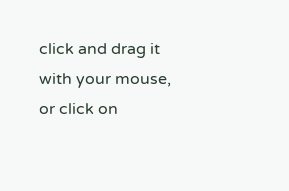click and drag it with your mouse, or click on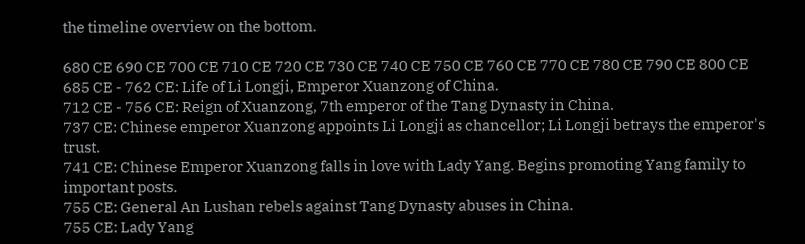the timeline overview on the bottom.

680 CE 690 CE 700 CE 710 CE 720 CE 730 CE 740 CE 750 CE 760 CE 770 CE 780 CE 790 CE 800 CE
685 CE - 762 CE: Life of Li Longji, Emperor Xuanzong of China.
712 CE - 756 CE: Reign of Xuanzong, 7th emperor of the Tang Dynasty in China.
737 CE: Chinese emperor Xuanzong appoints Li Longji as chancellor; Li Longji betrays the emperor's trust.
741 CE: Chinese Emperor Xuanzong falls in love with Lady Yang. Begins promoting Yang family to important posts.
755 CE: General An Lushan rebels against Tang Dynasty abuses in China.
755 CE: Lady Yang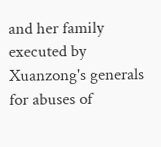and her family executed by Xuanzong's generals for abuses of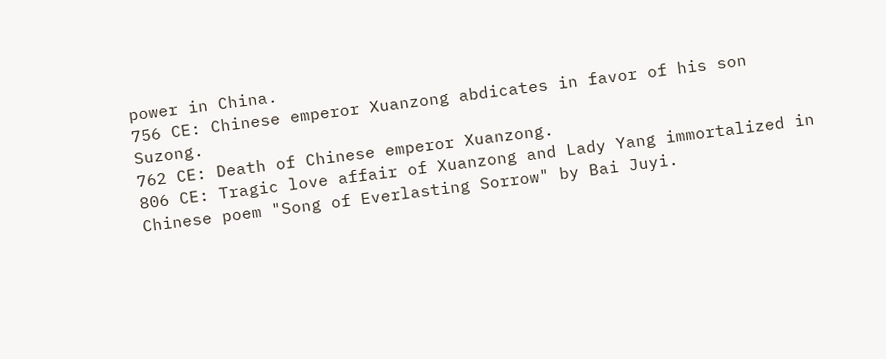power in China.
756 CE: Chinese emperor Xuanzong abdicates in favor of his son Suzong.
762 CE: Death of Chinese emperor Xuanzong.
806 CE: Tragic love affair of Xuanzong and Lady Yang immortalized in Chinese poem "Song of Everlasting Sorrow" by Bai Juyi.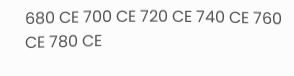680 CE 700 CE 720 CE 740 CE 760 CE 780 CE